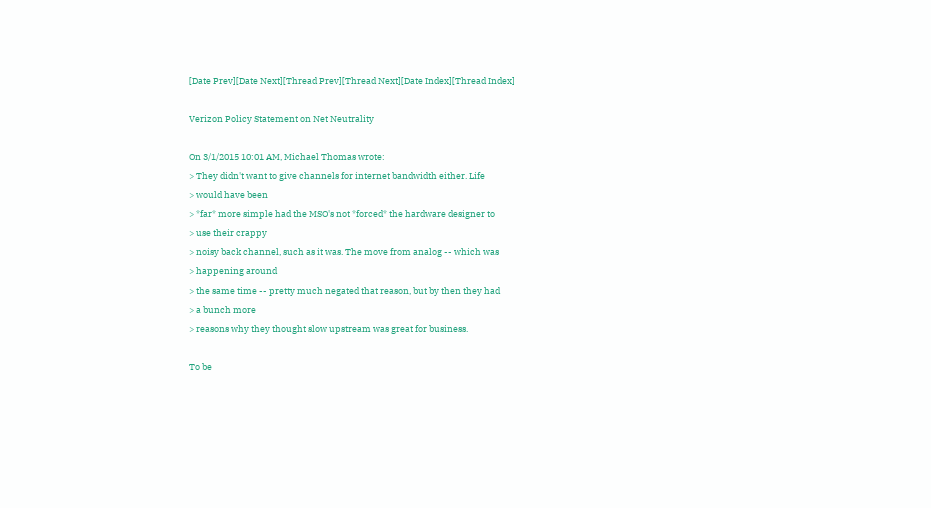[Date Prev][Date Next][Thread Prev][Thread Next][Date Index][Thread Index]

Verizon Policy Statement on Net Neutrality

On 3/1/2015 10:01 AM, Michael Thomas wrote:
> They didn't want to give channels for internet bandwidth either. Life
> would have been
> *far* more simple had the MSO's not *forced* the hardware designer to
> use their crappy
> noisy back channel, such as it was. The move from analog -- which was
> happening around
> the same time -- pretty much negated that reason, but by then they had
> a bunch more
> reasons why they thought slow upstream was great for business.

To be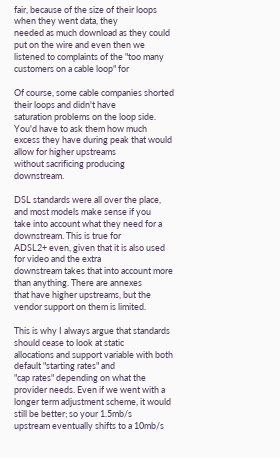fair, because of the size of their loops when they went data, they
needed as much download as they could put on the wire and even then we
listened to complaints of the "too many customers on a cable loop" for

Of course, some cable companies shorted their loops and didn't have
saturation problems on the loop side. You'd have to ask them how much
excess they have during peak that would allow for higher upstreams
without sacrificing producing downstream.

DSL standards were all over the place, and most models make sense if you
take into account what they need for a downstream. This is true for
ADSL2+ even, given that it is also used for video and the extra
downstream takes that into account more than anything. There are annexes
that have higher upstreams, but the vendor support on them is limited.

This is why I always argue that standards should cease to look at static
allocations and support variable with both default "starting rates" and
"cap rates" depending on what the provider needs. Even if we went with a
longer term adjustment scheme, it would still be better; so your 1.5mb/s
upstream eventually shifts to a 10mb/s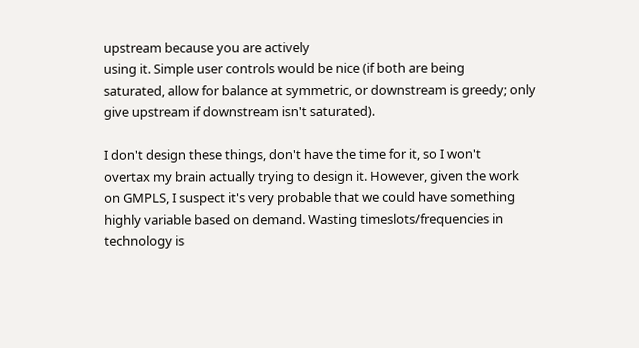upstream because you are actively
using it. Simple user controls would be nice (if both are being
saturated, allow for balance at symmetric, or downstream is greedy; only
give upstream if downstream isn't saturated).

I don't design these things, don't have the time for it, so I won't
overtax my brain actually trying to design it. However, given the work
on GMPLS, I suspect it's very probable that we could have something
highly variable based on demand. Wasting timeslots/frequencies in
technology is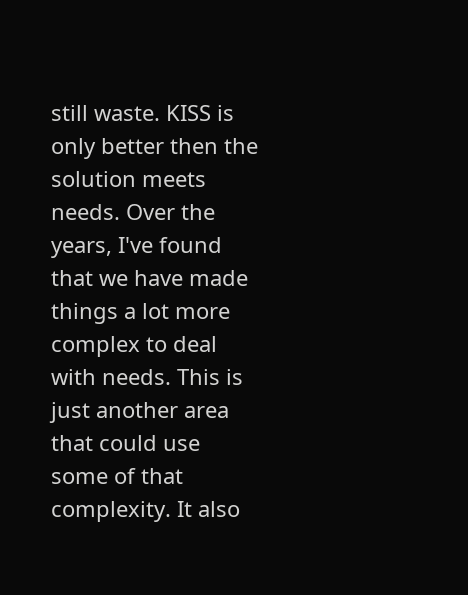still waste. KISS is only better then the solution meets
needs. Over the years, I've found that we have made things a lot more
complex to deal with needs. This is just another area that could use
some of that complexity. It also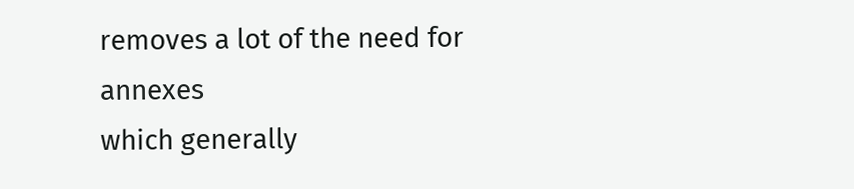removes a lot of the need for annexes
which generally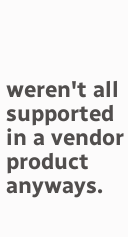weren't all supported in a vendor product anyways.